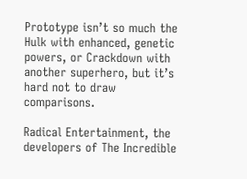Prototype isn’t so much the Hulk with enhanced, genetic powers, or Crackdown with another superhero, but it’s hard not to draw comparisons.

Radical Entertainment, the developers of The Incredible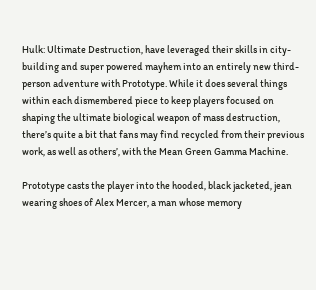Hulk: Ultimate Destruction, have leveraged their skills in city-building and super powered mayhem into an entirely new third-person adventure with Prototype. While it does several things within each dismembered piece to keep players focused on shaping the ultimate biological weapon of mass destruction, there’s quite a bit that fans may find recycled from their previous work, as well as others’, with the Mean Green Gamma Machine.

Prototype casts the player into the hooded, black jacketed, jean wearing shoes of Alex Mercer, a man whose memory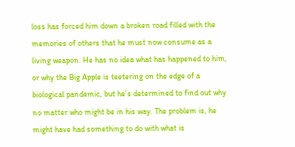loss has forced him down a broken road filled with the memories of others that he must now consume as a living weapon. He has no idea what has happened to him, or why the Big Apple is teetering on the edge of a biological pandemic, but he’s determined to find out why no matter who might be in his way. The problem is, he might have had something to do with what is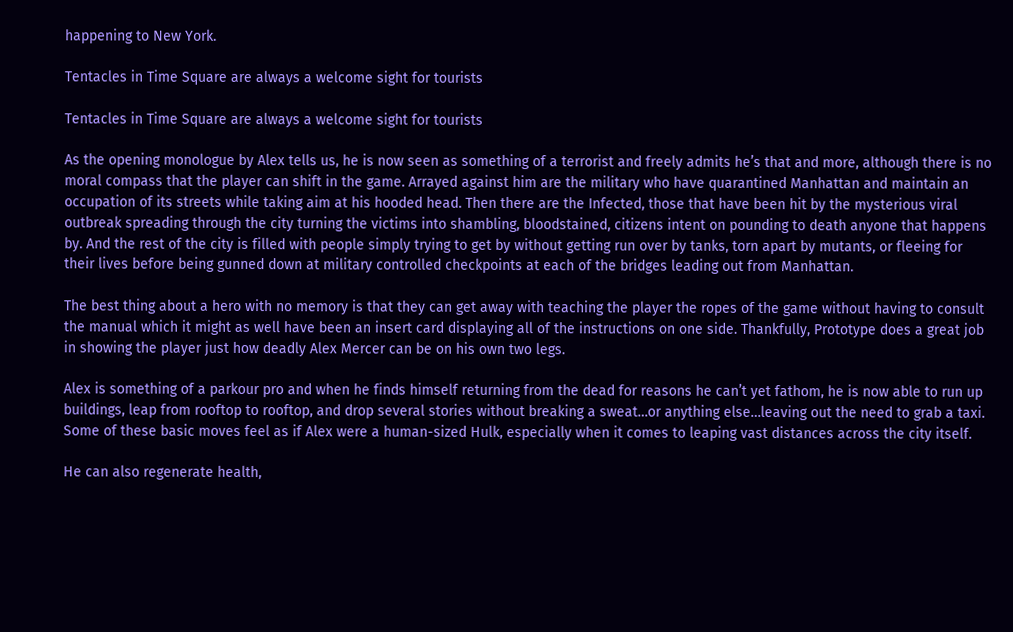happening to New York.

Tentacles in Time Square are always a welcome sight for tourists

Tentacles in Time Square are always a welcome sight for tourists

As the opening monologue by Alex tells us, he is now seen as something of a terrorist and freely admits he’s that and more, although there is no moral compass that the player can shift in the game. Arrayed against him are the military who have quarantined Manhattan and maintain an occupation of its streets while taking aim at his hooded head. Then there are the Infected, those that have been hit by the mysterious viral outbreak spreading through the city turning the victims into shambling, bloodstained, citizens intent on pounding to death anyone that happens by. And the rest of the city is filled with people simply trying to get by without getting run over by tanks, torn apart by mutants, or fleeing for their lives before being gunned down at military controlled checkpoints at each of the bridges leading out from Manhattan.

The best thing about a hero with no memory is that they can get away with teaching the player the ropes of the game without having to consult the manual which it might as well have been an insert card displaying all of the instructions on one side. Thankfully, Prototype does a great job in showing the player just how deadly Alex Mercer can be on his own two legs.

Alex is something of a parkour pro and when he finds himself returning from the dead for reasons he can’t yet fathom, he is now able to run up buildings, leap from rooftop to rooftop, and drop several stories without breaking a sweat…or anything else…leaving out the need to grab a taxi. Some of these basic moves feel as if Alex were a human-sized Hulk, especially when it comes to leaping vast distances across the city itself.

He can also regenerate health,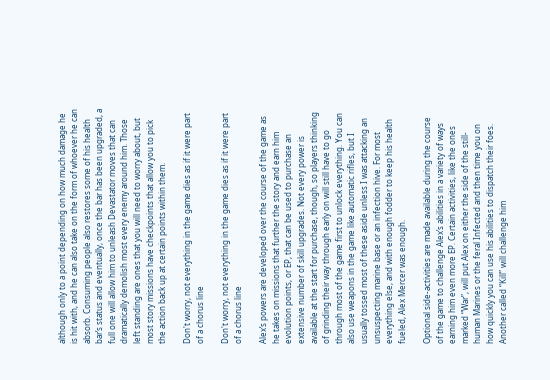although only to a point depending on how much damage he is hit with, and he can also take on the form of whoever he can absorb. Consuming people also restores some of his health bar’s status and eventually, once the bar has been upgraded, a full one will allow him to unleash Devastator moves that can dramatically demolish most every enemy around him. Those left standing are ones that you will need to worry about, but most story missions have checkpoints that allow you to pick the action back up at certain points within them.

Don't worry, not everything in the game dies as if it were part of a chorus line

Don't worry, not everything in the game dies as if it were part of a chorus line

Alex’s powers are developed over the course of the game as he takes on missions that further the story and earn him evolution points, or EP, that can be used to purchase an extensive number of skill upgrades. Not every power is available at the start for purchase, though, so players thinking of grinding their way through early on will still have to go through most of the game first to unlock everything. You can also use weapons in the game like automatic rifles, but I usually tossed most of these aside unless I was attacking an unsuspecting marine base or an infection hive. For most everything else, and with enough fodder to keep his health fueled, Alex Mercer was enough.

Optional side-activities are made available during the course of the game to challenge Alex’s abilities in a variety of ways earning him even more EP. Certain activities, like the ones marked “War”, will put Alex on either the side of the still-human Marines or the feral Infected and then time you on how quickly you can use his abilities to dispatch their foes. Another called “Kill” will challenge him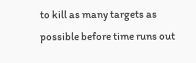to kill as many targets as possible before time runs out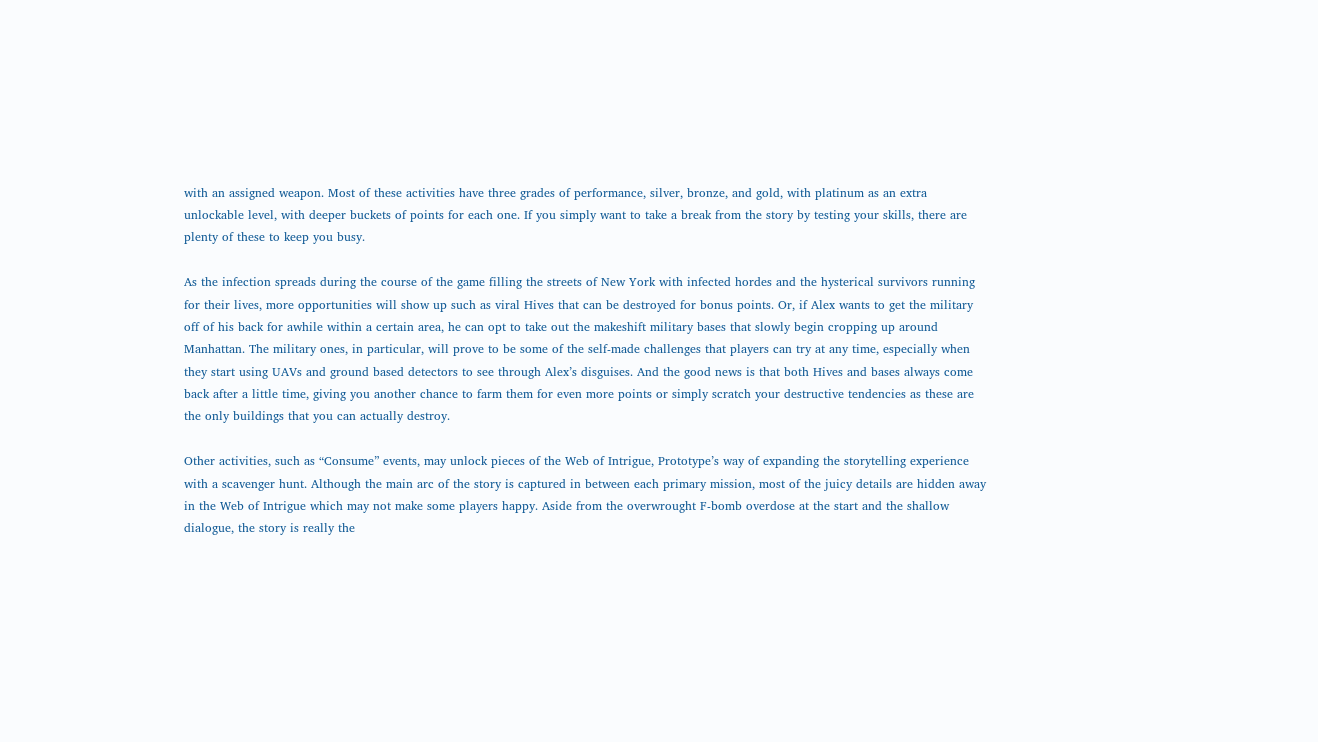with an assigned weapon. Most of these activities have three grades of performance, silver, bronze, and gold, with platinum as an extra unlockable level, with deeper buckets of points for each one. If you simply want to take a break from the story by testing your skills, there are plenty of these to keep you busy.

As the infection spreads during the course of the game filling the streets of New York with infected hordes and the hysterical survivors running for their lives, more opportunities will show up such as viral Hives that can be destroyed for bonus points. Or, if Alex wants to get the military off of his back for awhile within a certain area, he can opt to take out the makeshift military bases that slowly begin cropping up around Manhattan. The military ones, in particular, will prove to be some of the self-made challenges that players can try at any time, especially when they start using UAVs and ground based detectors to see through Alex’s disguises. And the good news is that both Hives and bases always come back after a little time, giving you another chance to farm them for even more points or simply scratch your destructive tendencies as these are the only buildings that you can actually destroy.

Other activities, such as “Consume” events, may unlock pieces of the Web of Intrigue, Prototype’s way of expanding the storytelling experience with a scavenger hunt. Although the main arc of the story is captured in between each primary mission, most of the juicy details are hidden away in the Web of Intrigue which may not make some players happy. Aside from the overwrought F-bomb overdose at the start and the shallow dialogue, the story is really the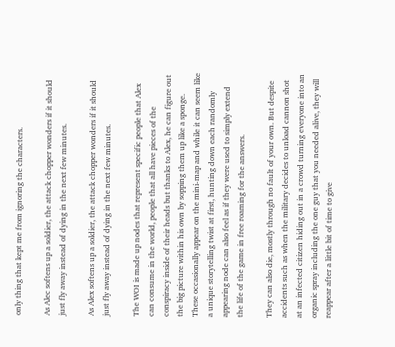only thing that kept me from ignoring the characters.

As Alec softens up a soldier, the attack chopper wonders if it should just fly away instead of dying in the next few minutes.

As Alex softens up a soldier, the attack chopper wonders if it should just fly away instead of dying in the next few minutes.

The WOI is made up nodes that represent specific people that Alex can consume in the world, people that all have pieces of the conspiracy inside of their heads but thanks to Alex, he can figure out the big picture within his own by sopping them up like a sponge. These occasionally appear on the mini-map and while it can seem like a unique storytelling twist at first, hunting down each randomly appearing node can also feel as if they were used to simply extend the life of the game in free roaming for the answers.

They can also die, mostly through no fault of your own. But despite accidents such as when the military decides to unload cannon shot at an infected citizen hiding out in a crowd turning everyone into an organic spray including the one guy that you needed alive, they will reappear after a little bit of time to give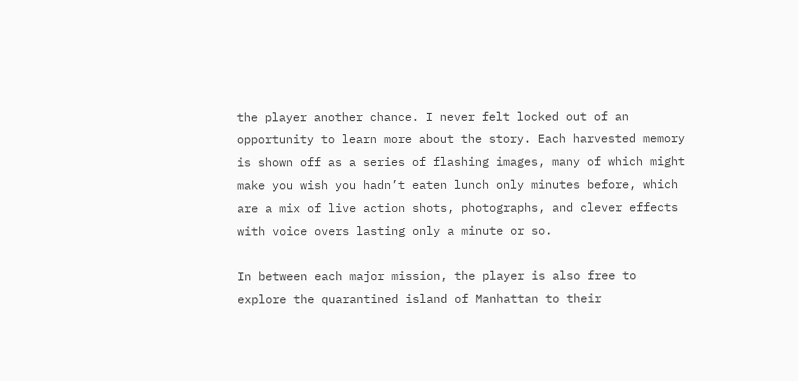the player another chance. I never felt locked out of an opportunity to learn more about the story. Each harvested memory is shown off as a series of flashing images, many of which might make you wish you hadn’t eaten lunch only minutes before, which are a mix of live action shots, photographs, and clever effects with voice overs lasting only a minute or so.

In between each major mission, the player is also free to explore the quarantined island of Manhattan to their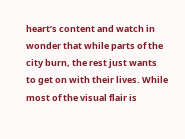heart’s content and watch in wonder that while parts of the city burn, the rest just wants to get on with their lives. While most of the visual flair is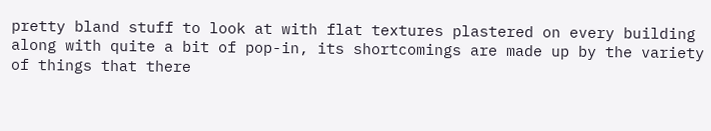pretty bland stuff to look at with flat textures plastered on every building along with quite a bit of pop-in, its shortcomings are made up by the variety of things that there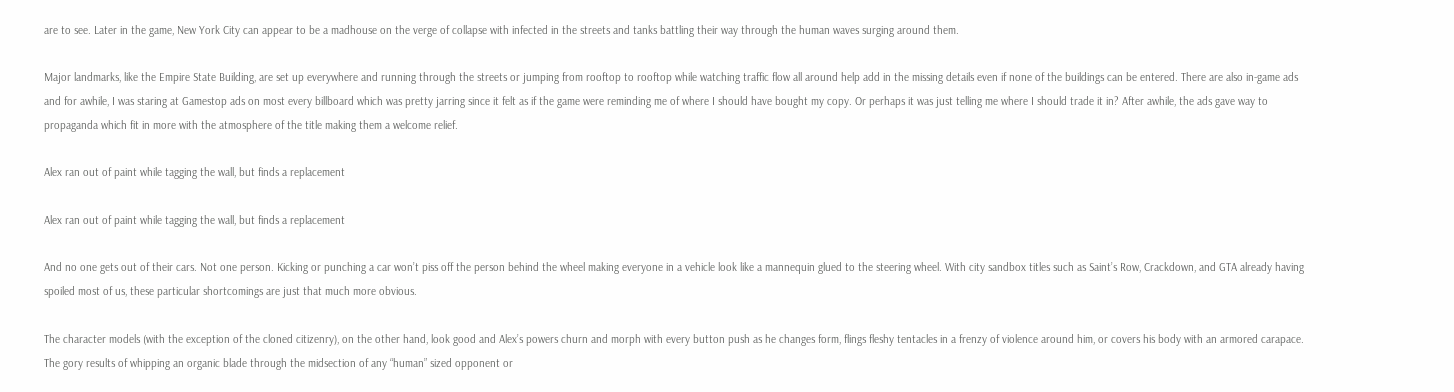are to see. Later in the game, New York City can appear to be a madhouse on the verge of collapse with infected in the streets and tanks battling their way through the human waves surging around them.

Major landmarks, like the Empire State Building, are set up everywhere and running through the streets or jumping from rooftop to rooftop while watching traffic flow all around help add in the missing details even if none of the buildings can be entered. There are also in-game ads and for awhile, I was staring at Gamestop ads on most every billboard which was pretty jarring since it felt as if the game were reminding me of where I should have bought my copy. Or perhaps it was just telling me where I should trade it in? After awhile, the ads gave way to propaganda which fit in more with the atmosphere of the title making them a welcome relief.

Alex ran out of paint while tagging the wall, but finds a replacement

Alex ran out of paint while tagging the wall, but finds a replacement

And no one gets out of their cars. Not one person. Kicking or punching a car won’t piss off the person behind the wheel making everyone in a vehicle look like a mannequin glued to the steering wheel. With city sandbox titles such as Saint’s Row, Crackdown, and GTA already having spoiled most of us, these particular shortcomings are just that much more obvious.

The character models (with the exception of the cloned citizenry), on the other hand, look good and Alex’s powers churn and morph with every button push as he changes form, flings fleshy tentacles in a frenzy of violence around him, or covers his body with an armored carapace. The gory results of whipping an organic blade through the midsection of any “human” sized opponent or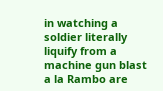in watching a soldier literally liquify from a machine gun blast a la Rambo are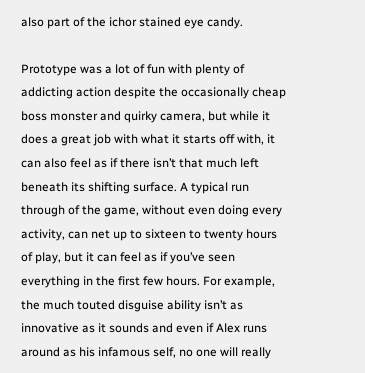also part of the ichor stained eye candy.

Prototype was a lot of fun with plenty of addicting action despite the occasionally cheap boss monster and quirky camera, but while it does a great job with what it starts off with, it can also feel as if there isn’t that much left beneath its shifting surface. A typical run through of the game, without even doing every activity, can net up to sixteen to twenty hours of play, but it can feel as if you’ve seen everything in the first few hours. For example, the much touted disguise ability isn’t as innovative as it sounds and even if Alex runs around as his infamous self, no one will really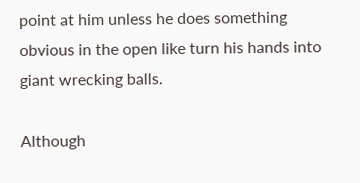point at him unless he does something obvious in the open like turn his hands into giant wrecking balls.

Although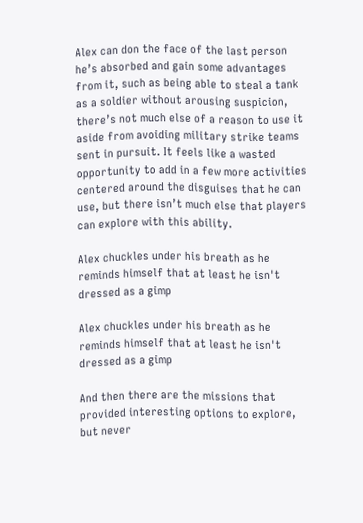Alex can don the face of the last person he’s absorbed and gain some advantages from it, such as being able to steal a tank as a soldier without arousing suspicion, there’s not much else of a reason to use it aside from avoiding military strike teams sent in pursuit. It feels like a wasted opportunity to add in a few more activities centered around the disguises that he can use, but there isn’t much else that players can explore with this ability.

Alex chuckles under his breath as he reminds himself that at least he isn't dressed as a gimp

Alex chuckles under his breath as he reminds himself that at least he isn't dressed as a gimp

And then there are the missions that provided interesting options to explore, but never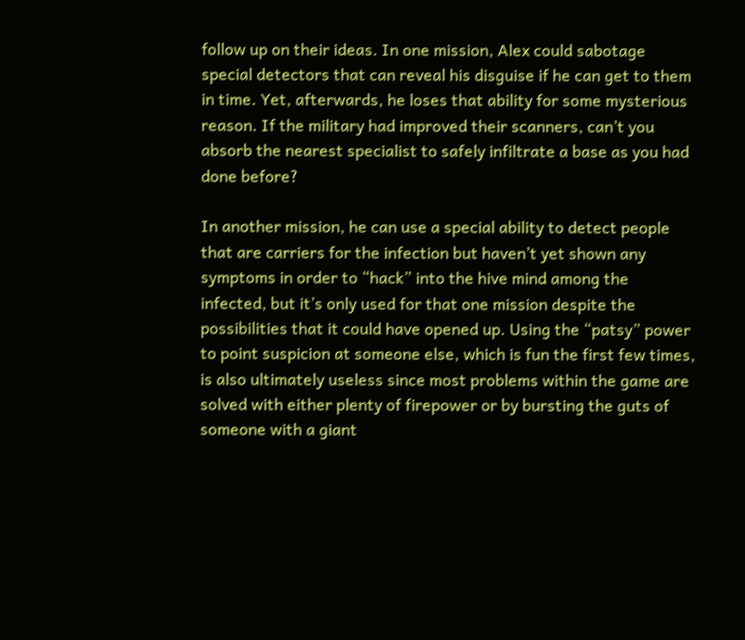follow up on their ideas. In one mission, Alex could sabotage special detectors that can reveal his disguise if he can get to them in time. Yet, afterwards, he loses that ability for some mysterious reason. If the military had improved their scanners, can’t you absorb the nearest specialist to safely infiltrate a base as you had done before?

In another mission, he can use a special ability to detect people that are carriers for the infection but haven’t yet shown any symptoms in order to “hack” into the hive mind among the infected, but it’s only used for that one mission despite the possibilities that it could have opened up. Using the “patsy” power to point suspicion at someone else, which is fun the first few times, is also ultimately useless since most problems within the game are solved with either plenty of firepower or by bursting the guts of someone with a giant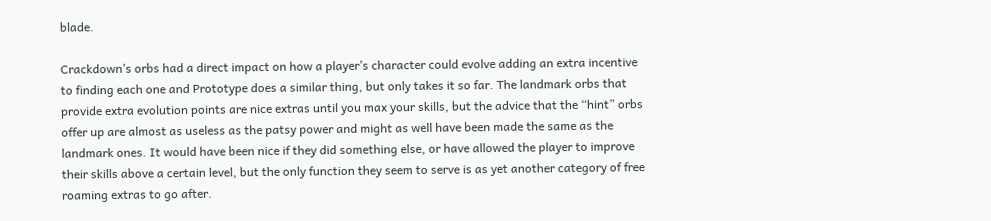blade.

Crackdown’s orbs had a direct impact on how a player’s character could evolve adding an extra incentive to finding each one and Prototype does a similar thing, but only takes it so far. The landmark orbs that provide extra evolution points are nice extras until you max your skills, but the advice that the “hint” orbs offer up are almost as useless as the patsy power and might as well have been made the same as the landmark ones. It would have been nice if they did something else, or have allowed the player to improve their skills above a certain level, but the only function they seem to serve is as yet another category of free roaming extras to go after.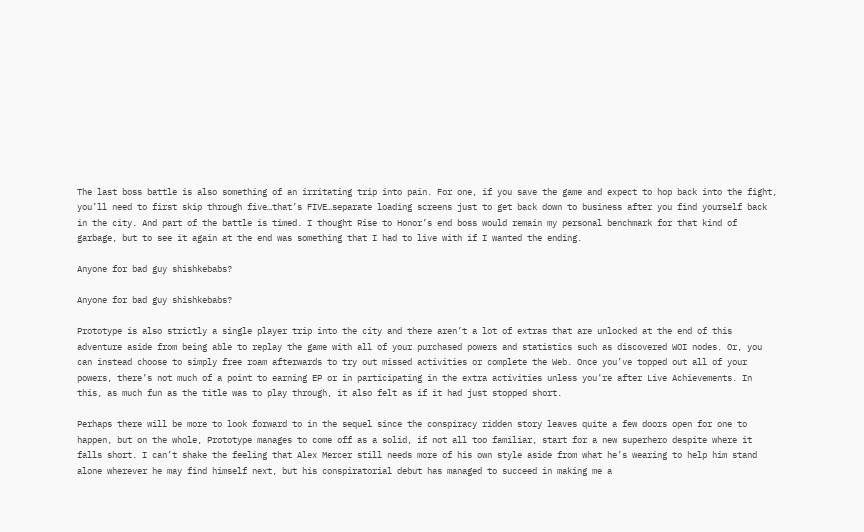The last boss battle is also something of an irritating trip into pain. For one, if you save the game and expect to hop back into the fight, you’ll need to first skip through five…that’s FIVE…separate loading screens just to get back down to business after you find yourself back in the city. And part of the battle is timed. I thought Rise to Honor’s end boss would remain my personal benchmark for that kind of garbage, but to see it again at the end was something that I had to live with if I wanted the ending.

Anyone for bad guy shishkebabs?

Anyone for bad guy shishkebabs?

Prototype is also strictly a single player trip into the city and there aren’t a lot of extras that are unlocked at the end of this adventure aside from being able to replay the game with all of your purchased powers and statistics such as discovered WOI nodes. Or, you can instead choose to simply free roam afterwards to try out missed activities or complete the Web. Once you’ve topped out all of your powers, there’s not much of a point to earning EP or in participating in the extra activities unless you’re after Live Achievements. In this, as much fun as the title was to play through, it also felt as if it had just stopped short.

Perhaps there will be more to look forward to in the sequel since the conspiracy ridden story leaves quite a few doors open for one to happen, but on the whole, Prototype manages to come off as a solid, if not all too familiar, start for a new superhero despite where it falls short. I can’t shake the feeling that Alex Mercer still needs more of his own style aside from what he’s wearing to help him stand alone wherever he may find himself next, but his conspiratorial debut has managed to succeed in making me a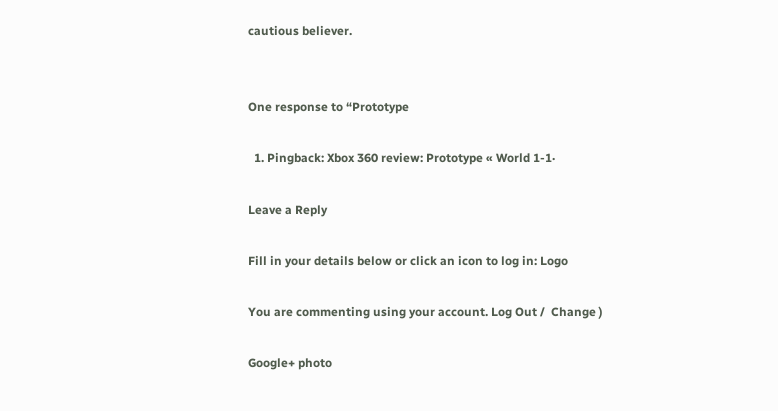cautious believer.


One response to “Prototype

  1. Pingback: Xbox 360 review: Prototype « World 1-1·

Leave a Reply

Fill in your details below or click an icon to log in: Logo

You are commenting using your account. Log Out /  Change )

Google+ photo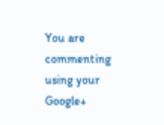You are commenting using your Google+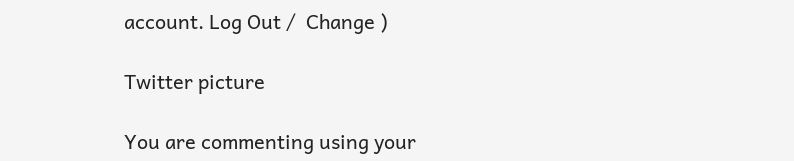account. Log Out /  Change )

Twitter picture

You are commenting using your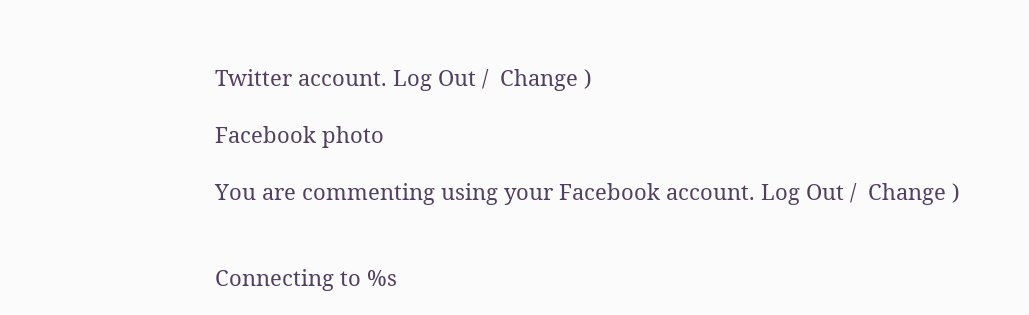Twitter account. Log Out /  Change )

Facebook photo

You are commenting using your Facebook account. Log Out /  Change )


Connecting to %s